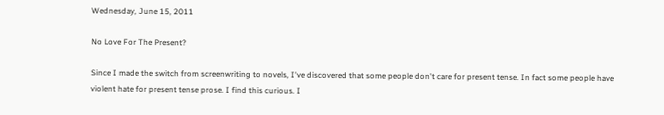Wednesday, June 15, 2011

No Love For The Present?

Since I made the switch from screenwriting to novels, I've discovered that some people don't care for present tense. In fact some people have violent hate for present tense prose. I find this curious. I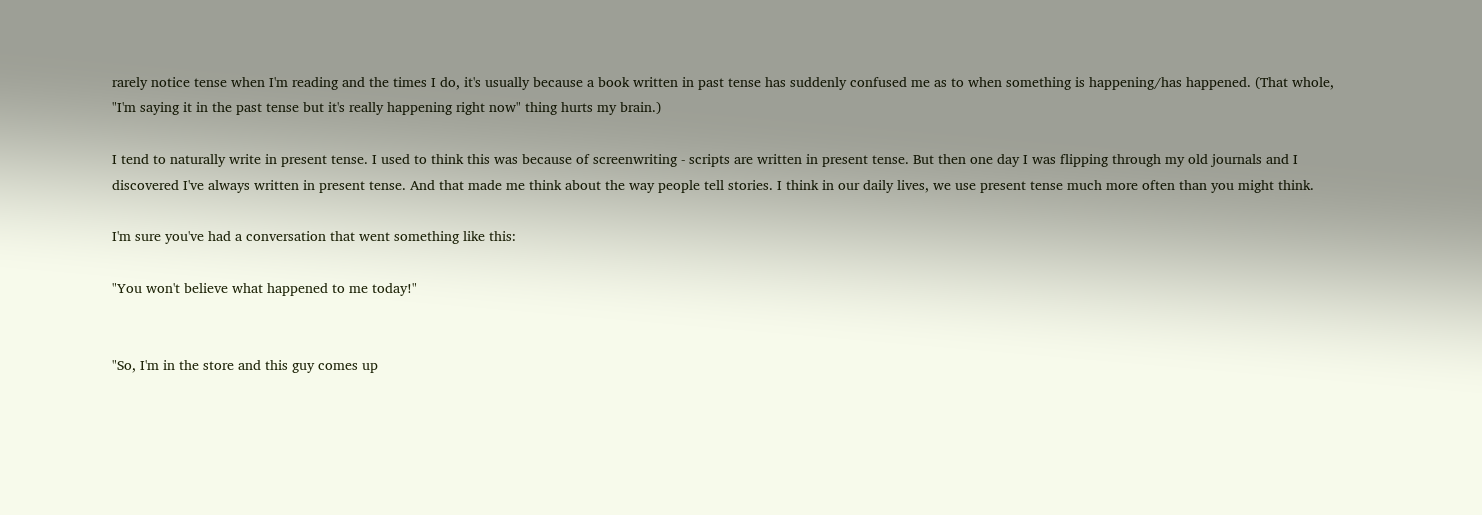rarely notice tense when I'm reading and the times I do, it's usually because a book written in past tense has suddenly confused me as to when something is happening/has happened. (That whole, "I'm saying it in the past tense but it's really happening right now" thing hurts my brain.)

I tend to naturally write in present tense. I used to think this was because of screenwriting - scripts are written in present tense. But then one day I was flipping through my old journals and I discovered I've always written in present tense. And that made me think about the way people tell stories. I think in our daily lives, we use present tense much more often than you might think.

I'm sure you've had a conversation that went something like this:

"You won't believe what happened to me today!"


"So, I'm in the store and this guy comes up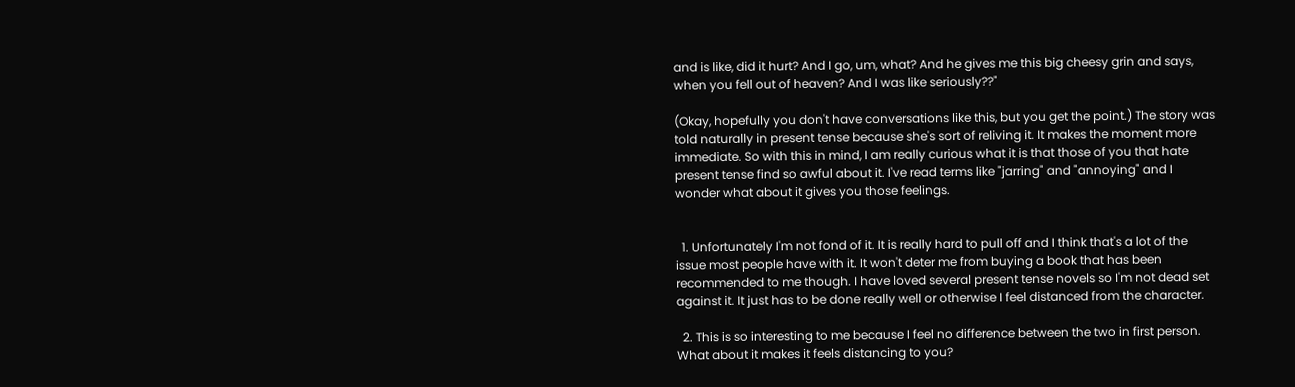and is like, did it hurt? And I go, um, what? And he gives me this big cheesy grin and says, when you fell out of heaven? And I was like seriously??"

(Okay, hopefully you don't have conversations like this, but you get the point.) The story was told naturally in present tense because she's sort of reliving it. It makes the moment more immediate. So with this in mind, I am really curious what it is that those of you that hate present tense find so awful about it. I've read terms like "jarring" and "annoying" and I wonder what about it gives you those feelings.


  1. Unfortunately I'm not fond of it. It is really hard to pull off and I think that's a lot of the issue most people have with it. It won't deter me from buying a book that has been recommended to me though. I have loved several present tense novels so I'm not dead set against it. It just has to be done really well or otherwise I feel distanced from the character.

  2. This is so interesting to me because I feel no difference between the two in first person. What about it makes it feels distancing to you?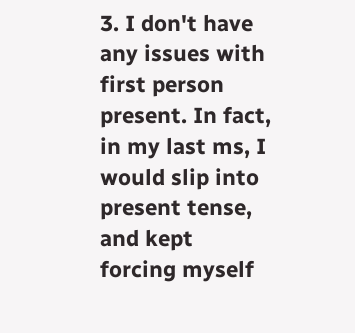3. I don't have any issues with first person present. In fact, in my last ms, I would slip into present tense, and kept forcing myself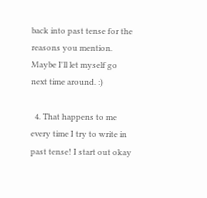back into past tense for the reasons you mention. Maybe I'll let myself go next time around. :)

  4. That happens to me every time I try to write in past tense! I start out okay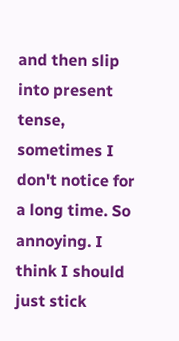and then slip into present tense, sometimes I don't notice for a long time. So annoying. I think I should just stick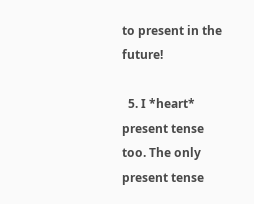to present in the future!

  5. I *heart* present tense too. The only present tense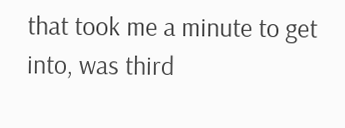that took me a minute to get into, was third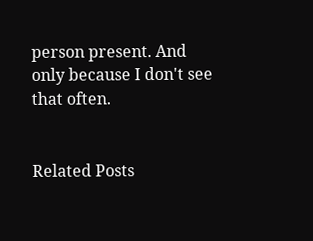person present. And only because I don't see that often.


Related Posts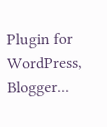Plugin for WordPress, Blogger...